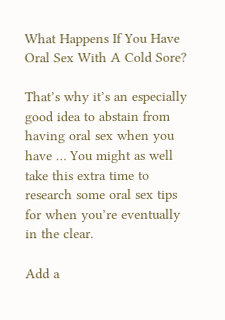What Happens If You Have Oral Sex With A Cold Sore?

That’s why it’s an especially good idea to abstain from having oral sex when you have … You might as well take this extra time to research some oral sex tips for when you’re eventually in the clear.

Add a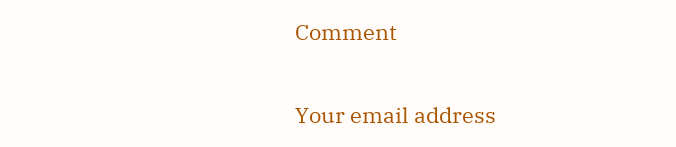Comment

Your email address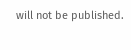will not be published.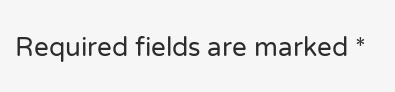Required fields are marked *